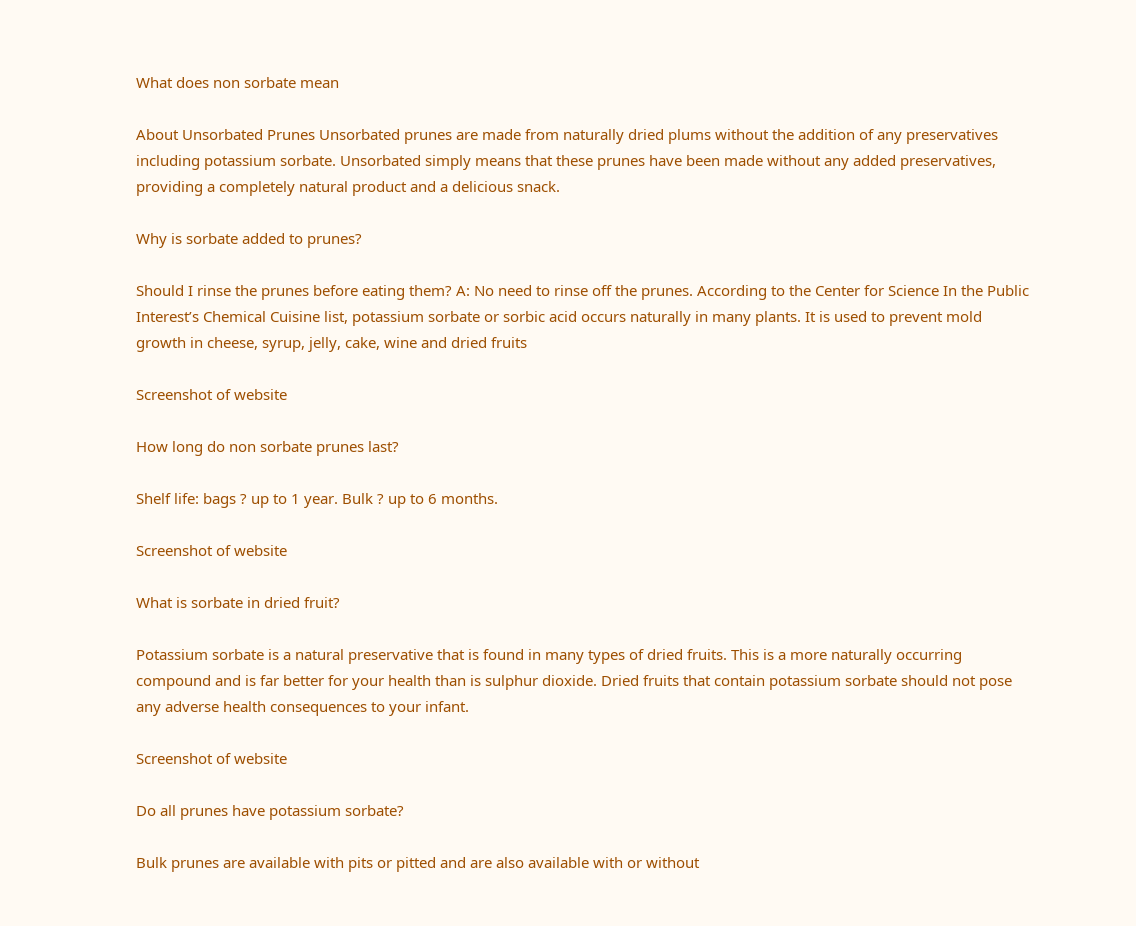What does non sorbate mean

About Unsorbated Prunes Unsorbated prunes are made from naturally dried plums without the addition of any preservatives including potassium sorbate. Unsorbated simply means that these prunes have been made without any added preservatives, providing a completely natural product and a delicious snack.

Why is sorbate added to prunes?

Should I rinse the prunes before eating them? A: No need to rinse off the prunes. According to the Center for Science In the Public Interest’s Chemical Cuisine list, potassium sorbate or sorbic acid occurs naturally in many plants. It is used to prevent mold growth in cheese, syrup, jelly, cake, wine and dried fruits

Screenshot of website

How long do non sorbate prunes last?

Shelf life: bags ? up to 1 year. Bulk ? up to 6 months.

Screenshot of website

What is sorbate in dried fruit?

Potassium sorbate is a natural preservative that is found in many types of dried fruits. This is a more naturally occurring compound and is far better for your health than is sulphur dioxide. Dried fruits that contain potassium sorbate should not pose any adverse health consequences to your infant.

Screenshot of website

Do all prunes have potassium sorbate?

Bulk prunes are available with pits or pitted and are also available with or without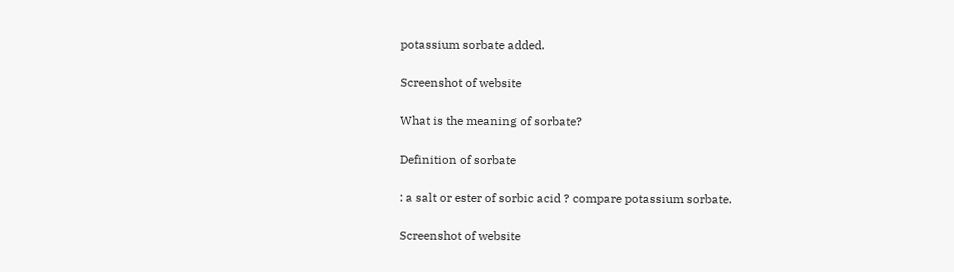potassium sorbate added.

Screenshot of website

What is the meaning of sorbate?

Definition of sorbate

: a salt or ester of sorbic acid ? compare potassium sorbate.

Screenshot of website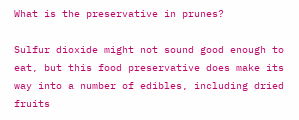What is the preservative in prunes?

Sulfur dioxide might not sound good enough to eat, but this food preservative does make its way into a number of edibles, including dried fruits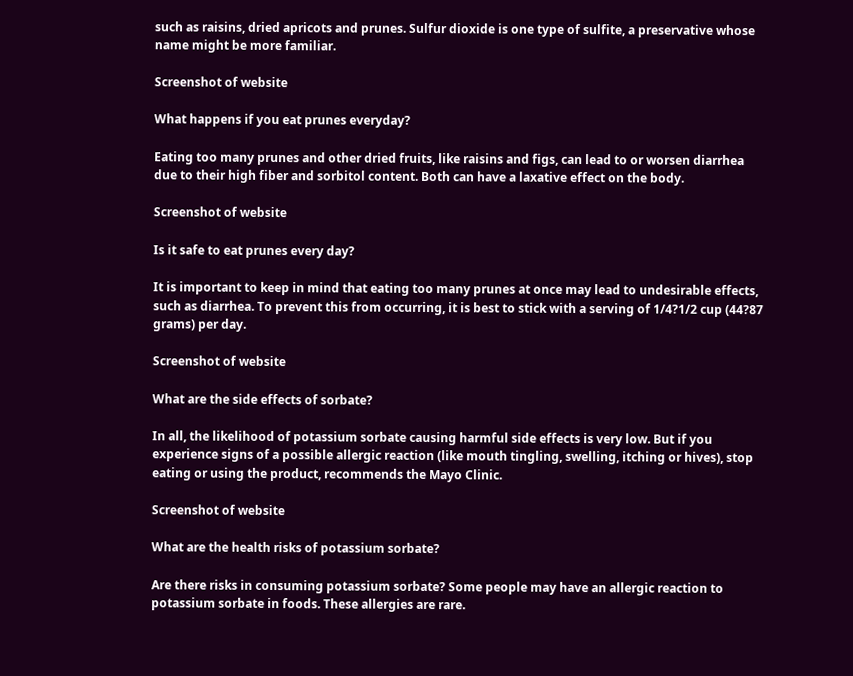such as raisins, dried apricots and prunes. Sulfur dioxide is one type of sulfite, a preservative whose name might be more familiar.

Screenshot of website

What happens if you eat prunes everyday?

Eating too many prunes and other dried fruits, like raisins and figs, can lead to or worsen diarrhea due to their high fiber and sorbitol content. Both can have a laxative effect on the body.

Screenshot of website

Is it safe to eat prunes every day?

It is important to keep in mind that eating too many prunes at once may lead to undesirable effects, such as diarrhea. To prevent this from occurring, it is best to stick with a serving of 1/4?1/2 cup (44?87 grams) per day.

Screenshot of website

What are the side effects of sorbate?

In all, the likelihood of potassium sorbate causing harmful side effects is very low. But if you experience signs of a possible allergic reaction (like mouth tingling, swelling, itching or hives), stop eating or using the product, recommends the Mayo Clinic.

Screenshot of website

What are the health risks of potassium sorbate?

Are there risks in consuming potassium sorbate? Some people may have an allergic reaction to potassium sorbate in foods. These allergies are rare.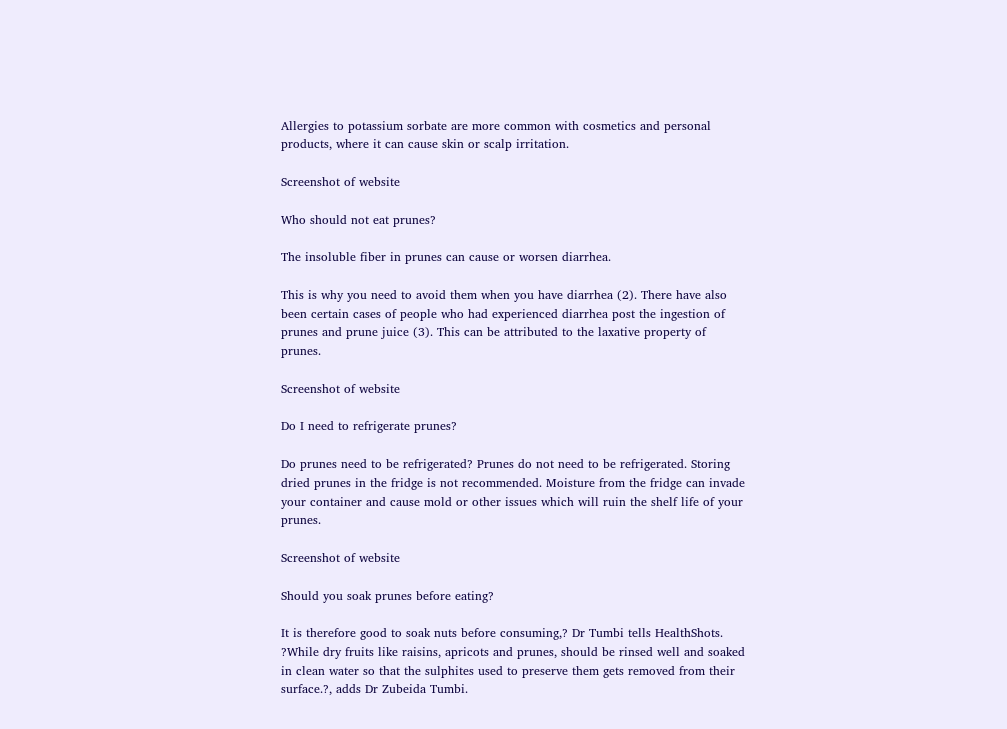Allergies to potassium sorbate are more common with cosmetics and personal products, where it can cause skin or scalp irritation.

Screenshot of website

Who should not eat prunes?

The insoluble fiber in prunes can cause or worsen diarrhea.

This is why you need to avoid them when you have diarrhea (2). There have also been certain cases of people who had experienced diarrhea post the ingestion of prunes and prune juice (3). This can be attributed to the laxative property of prunes.

Screenshot of website

Do I need to refrigerate prunes?

Do prunes need to be refrigerated? Prunes do not need to be refrigerated. Storing dried prunes in the fridge is not recommended. Moisture from the fridge can invade your container and cause mold or other issues which will ruin the shelf life of your prunes.

Screenshot of website

Should you soak prunes before eating?

It is therefore good to soak nuts before consuming,? Dr Tumbi tells HealthShots. ?While dry fruits like raisins, apricots and prunes, should be rinsed well and soaked in clean water so that the sulphites used to preserve them gets removed from their surface.?, adds Dr Zubeida Tumbi.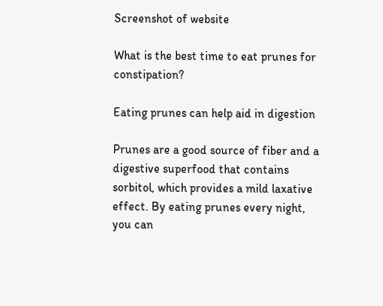Screenshot of website

What is the best time to eat prunes for constipation?

Eating prunes can help aid in digestion

Prunes are a good source of fiber and a digestive superfood that contains sorbitol, which provides a mild laxative effect. By eating prunes every night, you can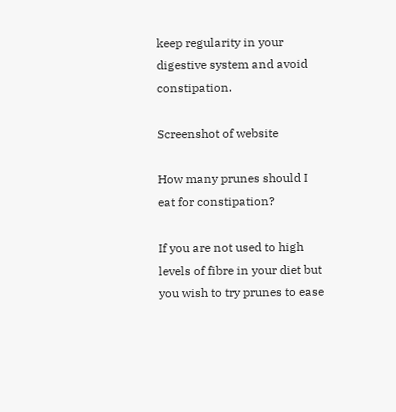keep regularity in your digestive system and avoid constipation.

Screenshot of website

How many prunes should I eat for constipation?

If you are not used to high levels of fibre in your diet but you wish to try prunes to ease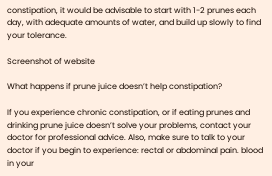constipation, it would be advisable to start with 1-2 prunes each day, with adequate amounts of water, and build up slowly to find your tolerance.

Screenshot of website

What happens if prune juice doesn’t help constipation?

If you experience chronic constipation, or if eating prunes and drinking prune juice doesn’t solve your problems, contact your doctor for professional advice. Also, make sure to talk to your doctor if you begin to experience: rectal or abdominal pain. blood in your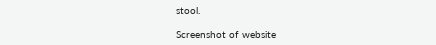stool.

Screenshot of website